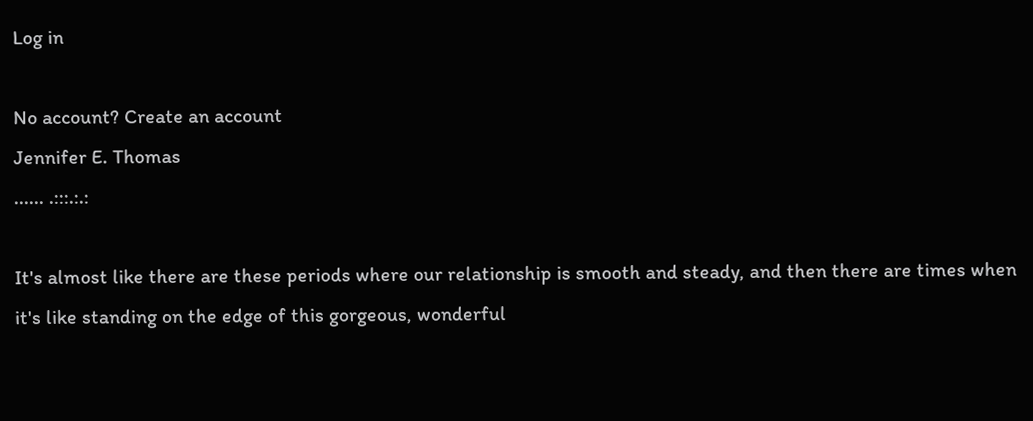Log in

No account? Create an account
Jennifer E. Thomas
...... .:::.:.:

It's almost like there are these periods where our relationship is smooth and steady, and then there are times when it's like standing on the edge of this gorgeous, wonderful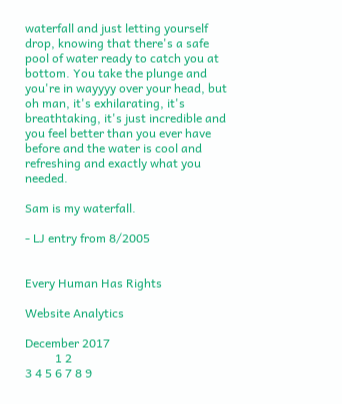waterfall and just letting yourself drop, knowing that there's a safe pool of water ready to catch you at bottom. You take the plunge and you're in wayyyy over your head, but oh man, it's exhilarating, it's breathtaking, it's just incredible and you feel better than you ever have before and the water is cool and refreshing and exactly what you needed.

Sam is my waterfall.

- LJ entry from 8/2005


Every Human Has Rights

Website Analytics

December 2017
          1 2
3 4 5 6 7 8 9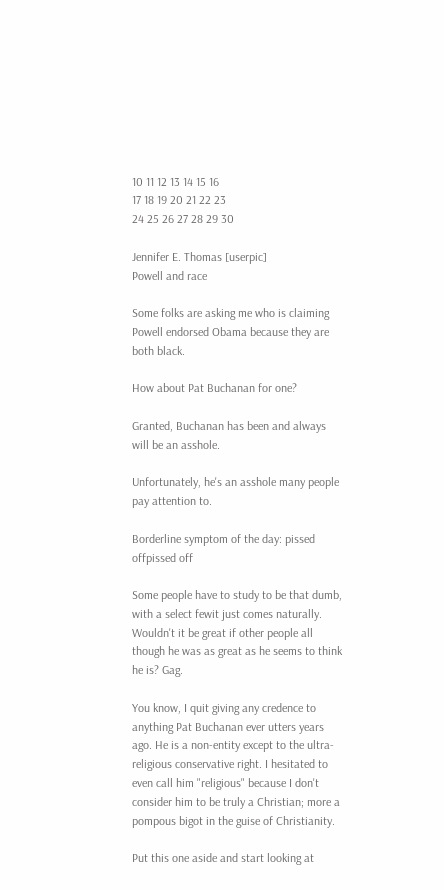10 11 12 13 14 15 16
17 18 19 20 21 22 23
24 25 26 27 28 29 30

Jennifer E. Thomas [userpic]
Powell and race

Some folks are asking me who is claiming Powell endorsed Obama because they are both black.

How about Pat Buchanan for one?

Granted, Buchanan has been and always will be an asshole.

Unfortunately, he's an asshole many people pay attention to.

Borderline symptom of the day: pissed offpissed off

Some people have to study to be that dumb, with a select fewit just comes naturally. Wouldn't it be great if other people all though he was as great as he seems to think he is? Gag.

You know, I quit giving any credence to anything Pat Buchanan ever utters years ago. He is a non-entity except to the ultra-religious conservative right. I hesitated to even call him "religious" because I don't consider him to be truly a Christian; more a pompous bigot in the guise of Christianity.

Put this one aside and start looking at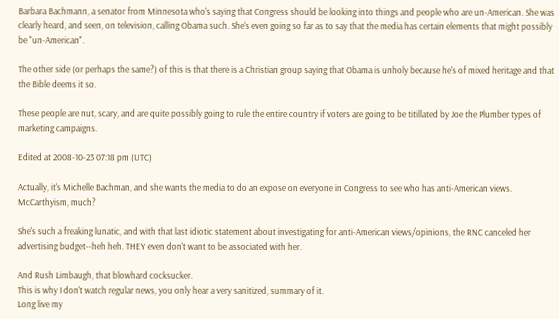Barbara Bachmann, a senator from Minnesota who's saying that Congress should be looking into things and people who are un-American. She was clearly heard, and seen, on television, calling Obama such. She's even going so far as to say that the media has certain elements that might possibly be "un-American".

The other side (or perhaps the same?) of this is that there is a Christian group saying that Obama is unholy because he's of mixed heritage and that the Bible deems it so.

These people are nut, scary, and are quite possibly going to rule the entire country if voters are going to be titillated by Joe the Plumber types of marketing campaigns.

Edited at 2008-10-23 07:18 pm (UTC)

Actually, it's Michelle Bachman, and she wants the media to do an expose on everyone in Congress to see who has anti-American views.
McCarthyism, much?

She's such a freaking lunatic, and with that last idiotic statement about investigating for anti-American views/opinions, the RNC canceled her advertising budget--heh heh. THEY even don't want to be associated with her.

And Rush Limbaugh, that blowhard cocksucker.
This is why I don't watch regular news, you only hear a very sanitized, summary of it.
Long live my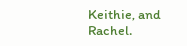Keithie, and Rachel.